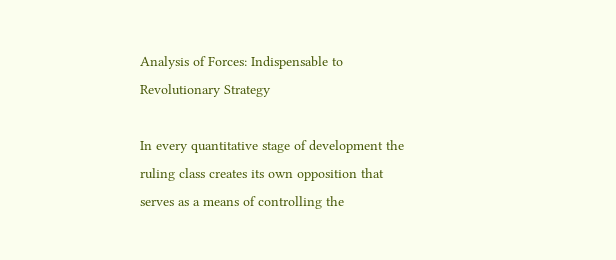Analysis of Forces: Indispensable to Revolutionary Strategy

In every quantitative stage of development the ruling class creates its own opposition that serves as a means of controlling the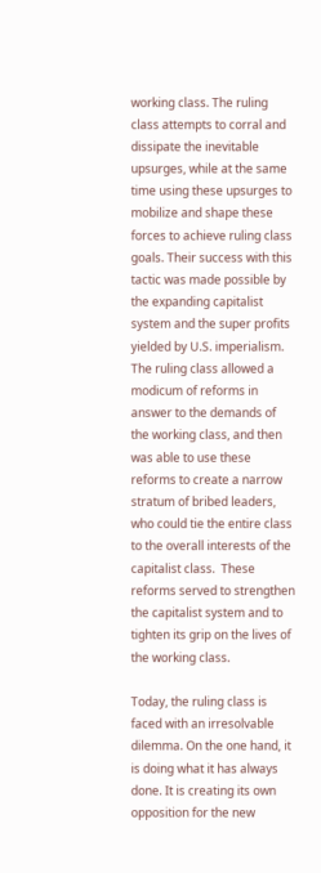working class. The ruling class attempts to corral and dissipate the inevitable upsurges, while at the same time using these upsurges to mobilize and shape these forces to achieve ruling class goals. Their success with this tactic was made possible by the expanding capitalist system and the super profits yielded by U.S. imperialism.  The ruling class allowed a modicum of reforms in answer to the demands of the working class, and then was able to use these reforms to create a narrow stratum of bribed leaders, who could tie the entire class to the overall interests of the capitalist class.  These reforms served to strengthen the capitalist system and to tighten its grip on the lives of the working class.

Today, the ruling class is faced with an irresolvable dilemma. On the one hand, it is doing what it has always done. It is creating its own opposition for the new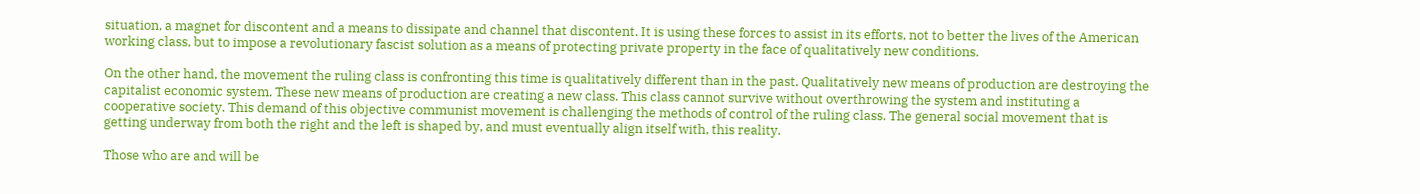situation, a magnet for discontent and a means to dissipate and channel that discontent. It is using these forces to assist in its efforts, not to better the lives of the American working class, but to impose a revolutionary fascist solution as a means of protecting private property in the face of qualitatively new conditions.

On the other hand, the movement the ruling class is confronting this time is qualitatively different than in the past. Qualitatively new means of production are destroying the capitalist economic system. These new means of production are creating a new class. This class cannot survive without overthrowing the system and instituting a cooperative society. This demand of this objective communist movement is challenging the methods of control of the ruling class. The general social movement that is getting underway from both the right and the left is shaped by, and must eventually align itself with, this reality.

Those who are and will be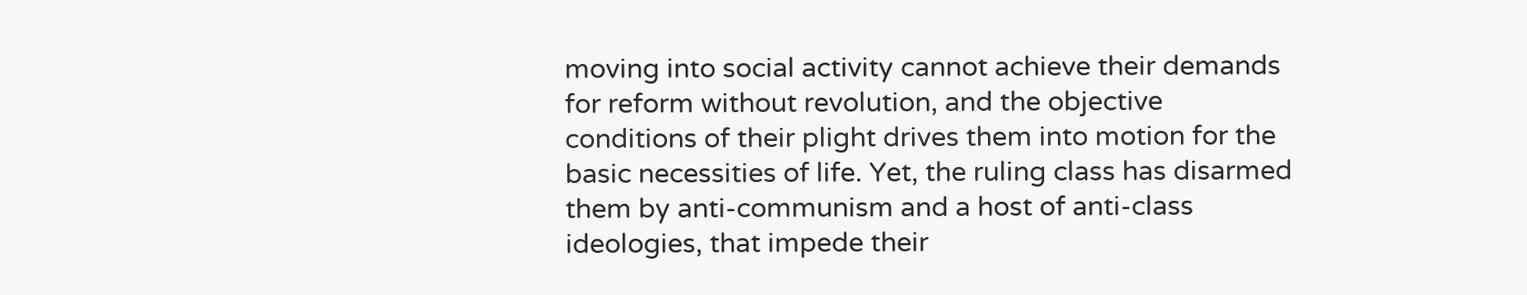moving into social activity cannot achieve their demands for reform without revolution, and the objective conditions of their plight drives them into motion for the basic necessities of life. Yet, the ruling class has disarmed them by anti-communism and a host of anti-class ideologies, that impede their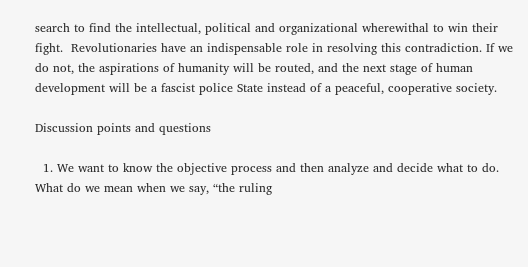search to find the intellectual, political and organizational wherewithal to win their fight.  Revolutionaries have an indispensable role in resolving this contradiction. If we do not, the aspirations of humanity will be routed, and the next stage of human development will be a fascist police State instead of a peaceful, cooperative society.

Discussion points and questions

  1. We want to know the objective process and then analyze and decide what to do. What do we mean when we say, “the ruling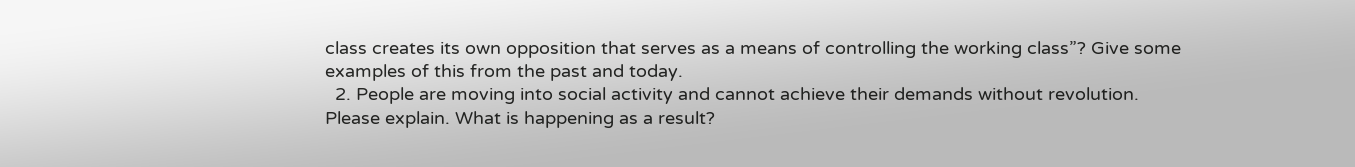class creates its own opposition that serves as a means of controlling the working class”? Give some examples of this from the past and today.
  2. People are moving into social activity and cannot achieve their demands without revolution. Please explain. What is happening as a result?